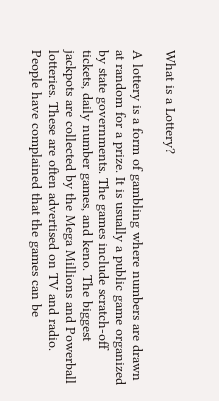What is a Lottery?

A lottery is a form of gambling where numbers are drawn at random for a prize. It is usually a public game organized by state governments. The games include scratch-off tickets, daily number games, and keno. The biggest jackpots are collected by the Mega Millions and Powerball lotteries. These are often advertised on TV and radio. People have complained that the games can be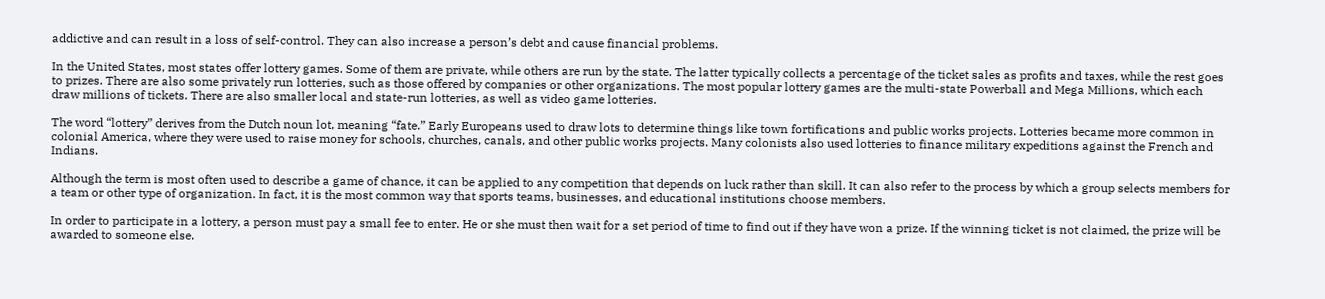addictive and can result in a loss of self-control. They can also increase a person’s debt and cause financial problems.

In the United States, most states offer lottery games. Some of them are private, while others are run by the state. The latter typically collects a percentage of the ticket sales as profits and taxes, while the rest goes to prizes. There are also some privately run lotteries, such as those offered by companies or other organizations. The most popular lottery games are the multi-state Powerball and Mega Millions, which each draw millions of tickets. There are also smaller local and state-run lotteries, as well as video game lotteries.

The word “lottery” derives from the Dutch noun lot, meaning “fate.” Early Europeans used to draw lots to determine things like town fortifications and public works projects. Lotteries became more common in colonial America, where they were used to raise money for schools, churches, canals, and other public works projects. Many colonists also used lotteries to finance military expeditions against the French and Indians.

Although the term is most often used to describe a game of chance, it can be applied to any competition that depends on luck rather than skill. It can also refer to the process by which a group selects members for a team or other type of organization. In fact, it is the most common way that sports teams, businesses, and educational institutions choose members.

In order to participate in a lottery, a person must pay a small fee to enter. He or she must then wait for a set period of time to find out if they have won a prize. If the winning ticket is not claimed, the prize will be awarded to someone else.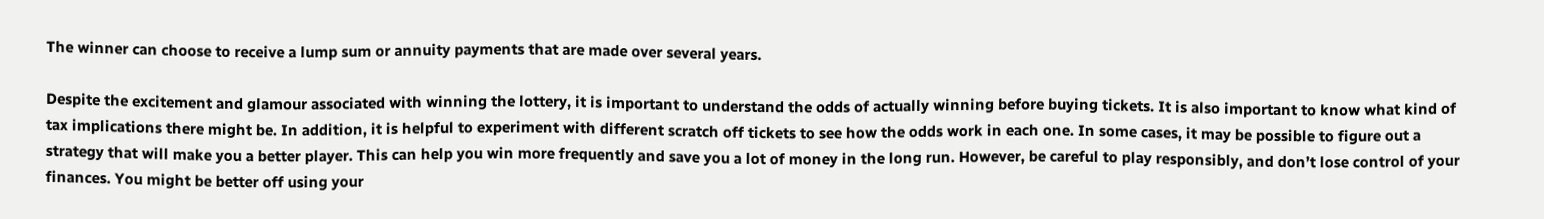The winner can choose to receive a lump sum or annuity payments that are made over several years.

Despite the excitement and glamour associated with winning the lottery, it is important to understand the odds of actually winning before buying tickets. It is also important to know what kind of tax implications there might be. In addition, it is helpful to experiment with different scratch off tickets to see how the odds work in each one. In some cases, it may be possible to figure out a strategy that will make you a better player. This can help you win more frequently and save you a lot of money in the long run. However, be careful to play responsibly, and don’t lose control of your finances. You might be better off using your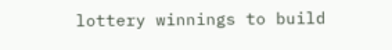lottery winnings to build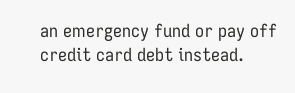an emergency fund or pay off credit card debt instead.